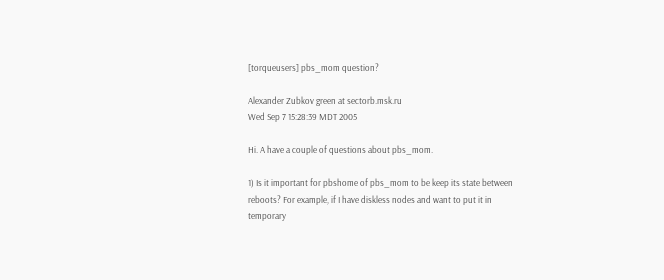[torqueusers] pbs_mom question?

Alexander Zubkov green at sectorb.msk.ru
Wed Sep 7 15:28:39 MDT 2005

Hi. A have a couple of questions about pbs_mom.

1) Is it important for pbshome of pbs_mom to be keep its state between
reboots? For example, if I have diskless nodes and want to put it in
temporary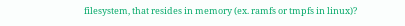filesystem, that resides in memory (ex. ramfs or tmpfs in linux)?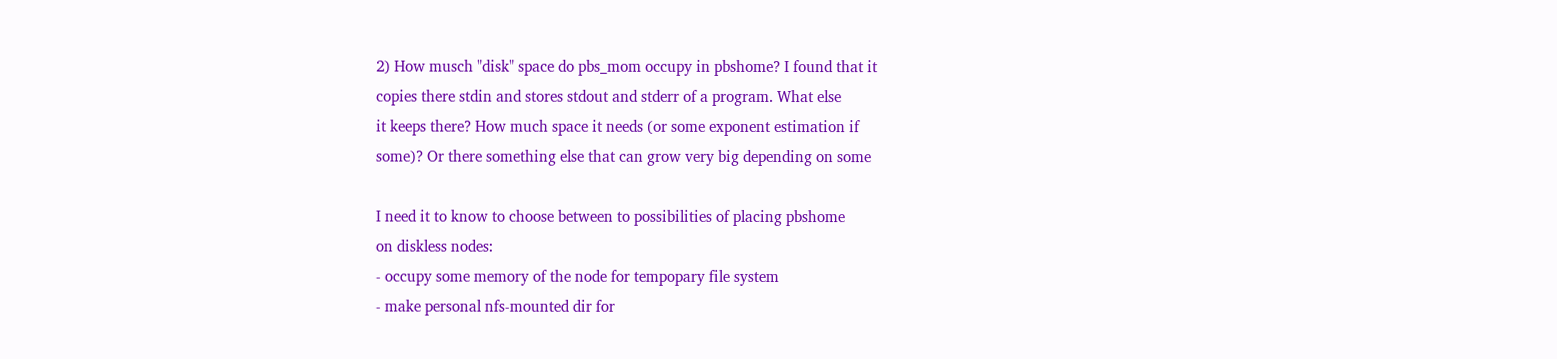2) How musch "disk" space do pbs_mom occupy in pbshome? I found that it
copies there stdin and stores stdout and stderr of a program. What else
it keeps there? How much space it needs (or some exponent estimation if
some)? Or there something else that can grow very big depending on some

I need it to know to choose between to possibilities of placing pbshome
on diskless nodes:
- occupy some memory of the node for tempopary file system
- make personal nfs-mounted dir for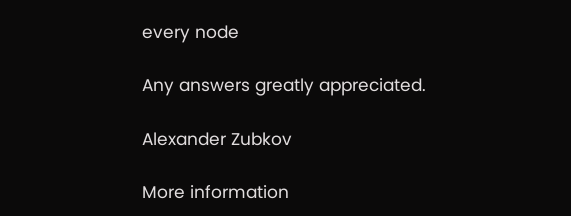every node

Any answers greatly appreciated.

Alexander Zubkov

More information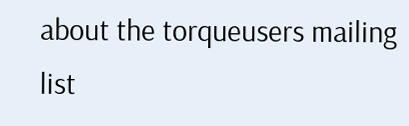about the torqueusers mailing list